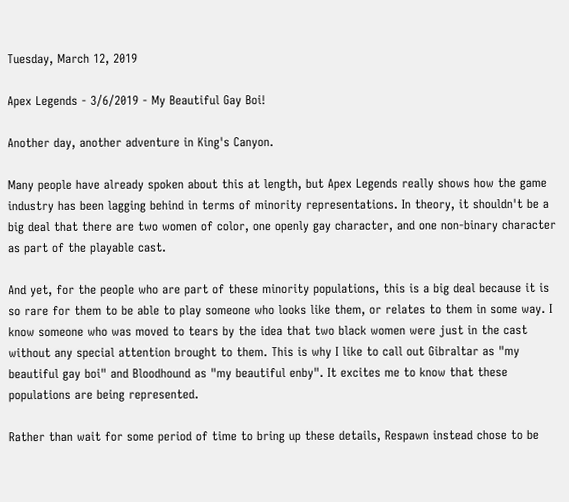Tuesday, March 12, 2019

Apex Legends - 3/6/2019 - My Beautiful Gay Boi!

Another day, another adventure in King's Canyon.

Many people have already spoken about this at length, but Apex Legends really shows how the game industry has been lagging behind in terms of minority representations. In theory, it shouldn't be a big deal that there are two women of color, one openly gay character, and one non-binary character as part of the playable cast.

And yet, for the people who are part of these minority populations, this is a big deal because it is so rare for them to be able to play someone who looks like them, or relates to them in some way. I know someone who was moved to tears by the idea that two black women were just in the cast without any special attention brought to them. This is why I like to call out Gibraltar as "my beautiful gay boi" and Bloodhound as "my beautiful enby". It excites me to know that these populations are being represented.

Rather than wait for some period of time to bring up these details, Respawn instead chose to be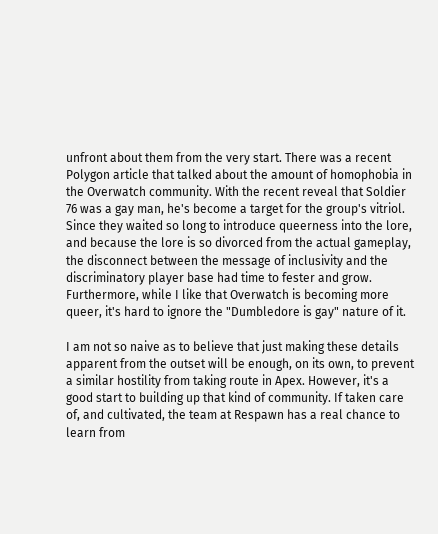unfront about them from the very start. There was a recent Polygon article that talked about the amount of homophobia in the Overwatch community. With the recent reveal that Soldier 76 was a gay man, he's become a target for the group's vitriol. Since they waited so long to introduce queerness into the lore, and because the lore is so divorced from the actual gameplay, the disconnect between the message of inclusivity and the discriminatory player base had time to fester and grow. Furthermore, while I like that Overwatch is becoming more queer, it's hard to ignore the "Dumbledore is gay" nature of it.

I am not so naive as to believe that just making these details apparent from the outset will be enough, on its own, to prevent a similar hostility from taking route in Apex. However, it's a good start to building up that kind of community. If taken care of, and cultivated, the team at Respawn has a real chance to learn from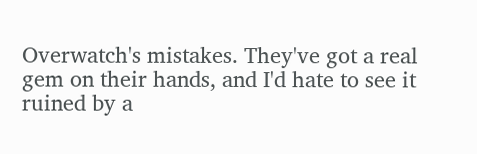Overwatch's mistakes. They've got a real gem on their hands, and I'd hate to see it ruined by a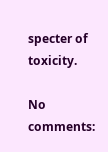specter of toxicity.

No comments: